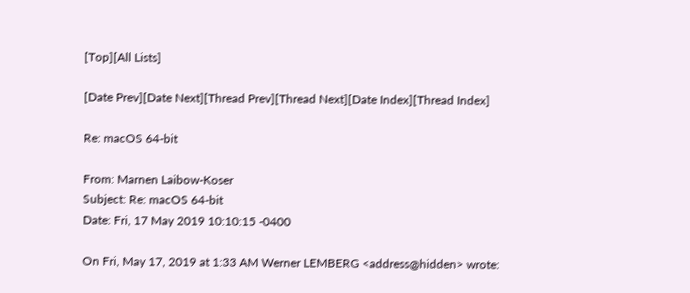[Top][All Lists]

[Date Prev][Date Next][Thread Prev][Thread Next][Date Index][Thread Index]

Re: macOS 64-bit

From: Marnen Laibow-Koser
Subject: Re: macOS 64-bit
Date: Fri, 17 May 2019 10:10:15 -0400

On Fri, May 17, 2019 at 1:33 AM Werner LEMBERG <address@hidden> wrote: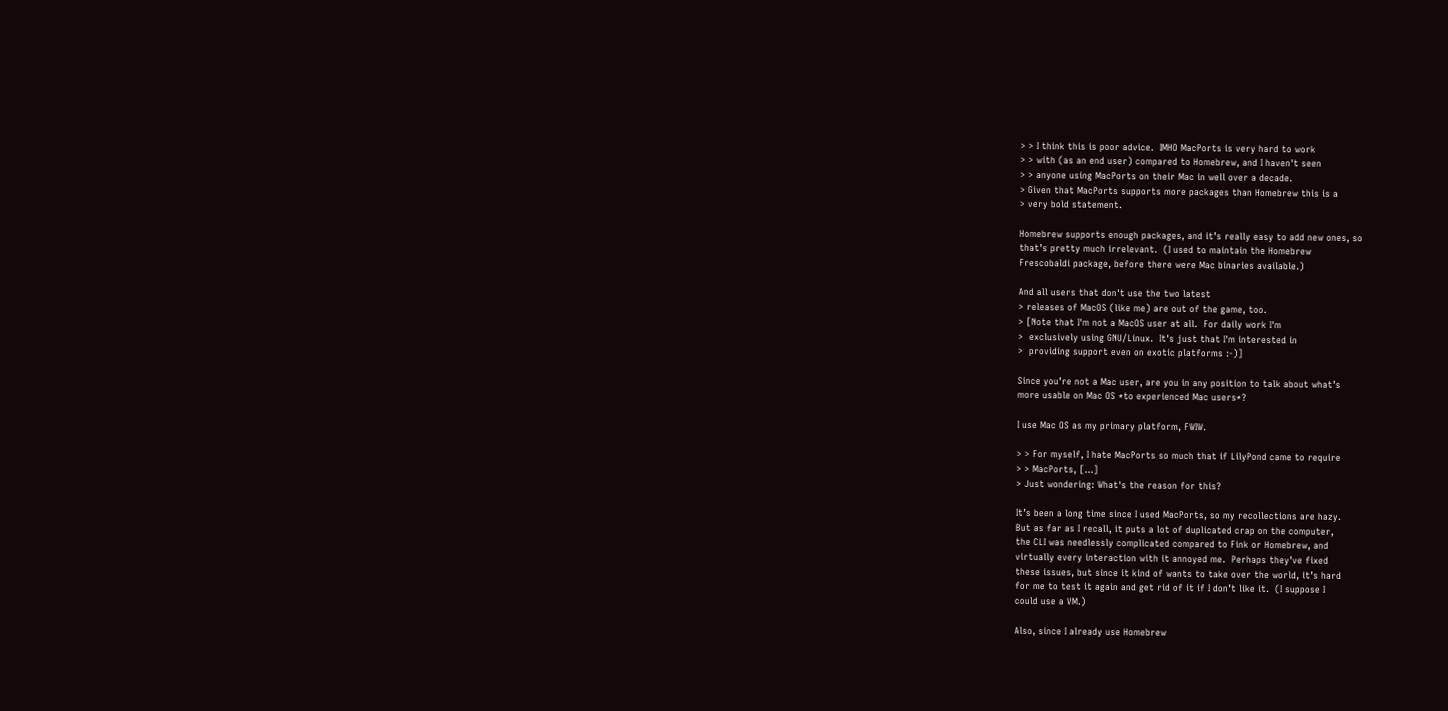> > I think this is poor advice.  IMHO MacPorts is very hard to work
> > with (as an end user) compared to Homebrew, and I haven't seen
> > anyone using MacPorts on their Mac in well over a decade.
> Given that MacPorts supports more packages than Homebrew this is a
> very bold statement.

Homebrew supports enough packages, and it’s really easy to add new ones, so
that’s pretty much irrelevant.  (I used to maintain the Homebrew
Frescobaldi package, before there were Mac binaries available.)

And all users that don't use the two latest
> releases of MacOS (like me) are out of the game, too.
> [Note that I'm not a MacOS user at all.  For daily work I'm
>  exclusively using GNU/Linux.  It's just that I'm interested in
>  providing support even on exotic platforms :-)]

Since you’re not a Mac user, are you in any position to talk about what’s
more usable on Mac OS *to experienced Mac users*?

I use Mac OS as my primary platform, FWIW.

> > For myself, I hate MacPorts so much that if LilyPond came to require
> > MacPorts, [...]
> Just wondering: What's the reason for this?

It’s been a long time since I used MacPorts, so my recollections are hazy.
But as far as I recall, it puts a lot of duplicated crap on the computer,
the CLI was needlessly complicated compared to Fink or Homebrew, and
virtually every interaction with it annoyed me.  Perhaps they’ve fixed
these issues, but since it kind of wants to take over the world, it’s hard
for me to test it again and get rid of it if I don’t like it.  (I suppose I
could use a VM.)

Also, since I already use Homebrew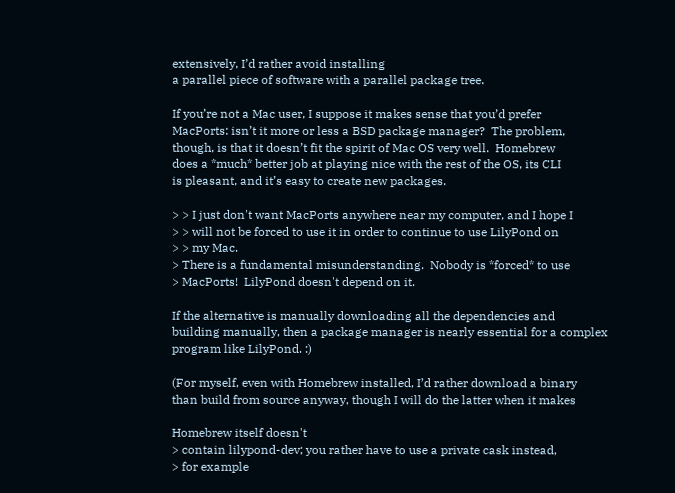extensively, I’d rather avoid installing
a parallel piece of software with a parallel package tree.

If you’re not a Mac user, I suppose it makes sense that you’d prefer
MacPorts: isn’t it more or less a BSD package manager?  The problem,
though, is that it doesn’t fit the spirit of Mac OS very well.  Homebrew
does a *much* better job at playing nice with the rest of the OS, its CLI
is pleasant, and it’s easy to create new packages.

> > I just don't want MacPorts anywhere near my computer, and I hope I
> > will not be forced to use it in order to continue to use LilyPond on
> > my Mac.
> There is a fundamental misunderstanding.  Nobody is *forced* to use
> MacPorts!  LilyPond doesn't depend on it.

If the alternative is manually downloading all the dependencies and
building manually, then a package manager is nearly essential for a complex
program like LilyPond. :)

(For myself, even with Homebrew installed, I’d rather download a binary
than build from source anyway, though I will do the latter when it makes

Homebrew itself doesn't
> contain lilypond-dev; you rather have to use a private cask instead,
> for example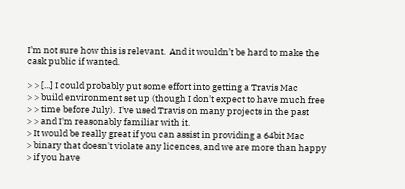I’m not sure how this is relevant.  And it wouldn’t be hard to make the
cask public if wanted.

> > [...] I could probably put some effort into getting a Travis Mac
> > build environment set up (though I don't expect to have much free
> > time before July).  I've used Travis on many projects in the past
> > and I'm reasonably familiar with it.
> It would be really great if you can assist in providing a 64bit Mac
> binary that doesn't violate any licences, and we are more than happy
> if you have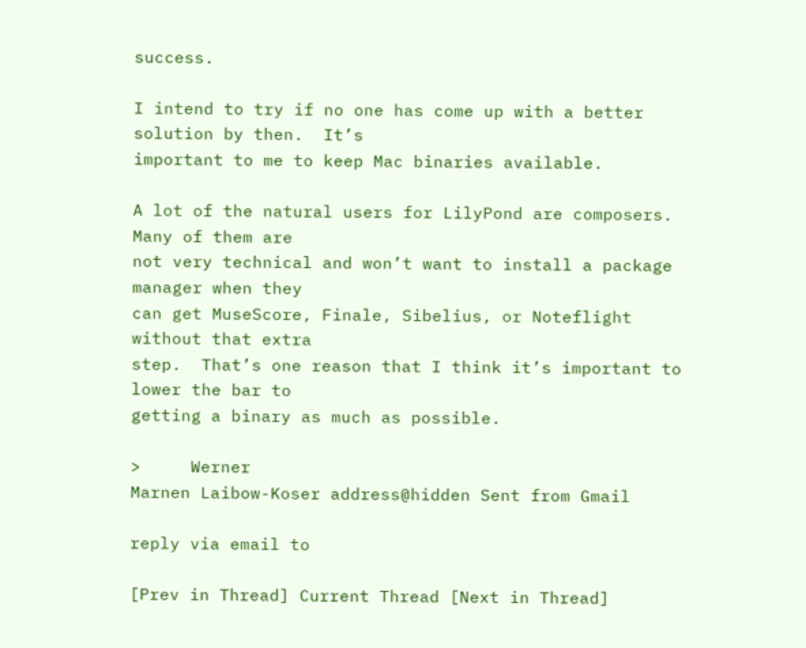success.

I intend to try if no one has come up with a better solution by then.  It’s
important to me to keep Mac binaries available.

A lot of the natural users for LilyPond are composers.  Many of them are
not very technical and won’t want to install a package manager when they
can get MuseScore, Finale, Sibelius, or Noteflight without that extra
step.  That’s one reason that I think it’s important to lower the bar to
getting a binary as much as possible.

>     Werner
Marnen Laibow-Koser address@hidden Sent from Gmail

reply via email to

[Prev in Thread] Current Thread [Next in Thread]